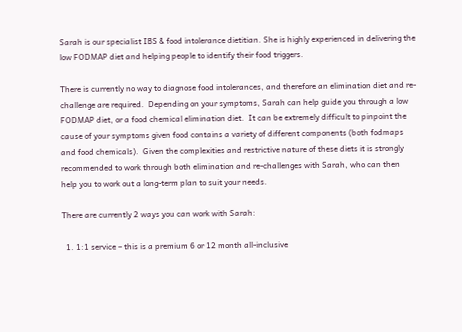Sarah is our specialist IBS & food intolerance dietitian. She is highly experienced in delivering the low FODMAP diet and helping people to identify their food triggers.

There is currently no way to diagnose food intolerances, and therefore an elimination diet and re-challenge are required.  Depending on your symptoms, Sarah can help guide you through a low FODMAP diet, or a food chemical elimination diet.  It can be extremely difficult to pinpoint the cause of your symptoms given food contains a variety of different components (both fodmaps and food chemicals).  Given the complexities and restrictive nature of these diets it is strongly recommended to work through both elimination and re-challenges with Sarah, who can then help you to work out a long-term plan to suit your needs.

There are currently 2 ways you can work with Sarah:

  1. 1:1 service – this is a premium 6 or 12 month all-inclusive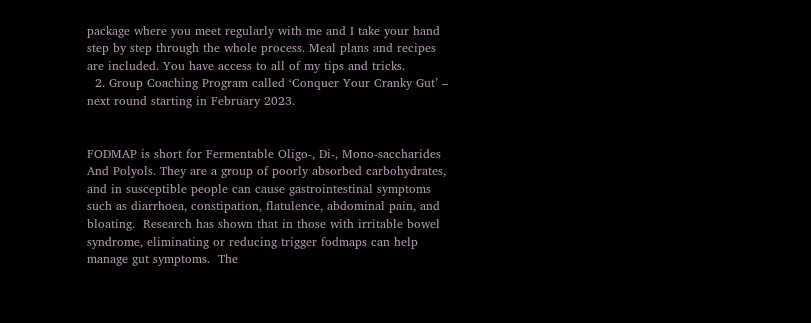package where you meet regularly with me and I take your hand step by step through the whole process. Meal plans and recipes are included. You have access to all of my tips and tricks.
  2. Group Coaching Program called ‘Conquer Your Cranky Gut’ – next round starting in February 2023.


FODMAP is short for Fermentable Oligo-, Di-, Mono-saccharides And Polyols. They are a group of poorly absorbed carbohydrates, and in susceptible people can cause gastrointestinal symptoms such as diarrhoea, constipation, flatulence, abdominal pain, and bloating.  Research has shown that in those with irritable bowel syndrome, eliminating or reducing trigger fodmaps can help manage gut symptoms.  The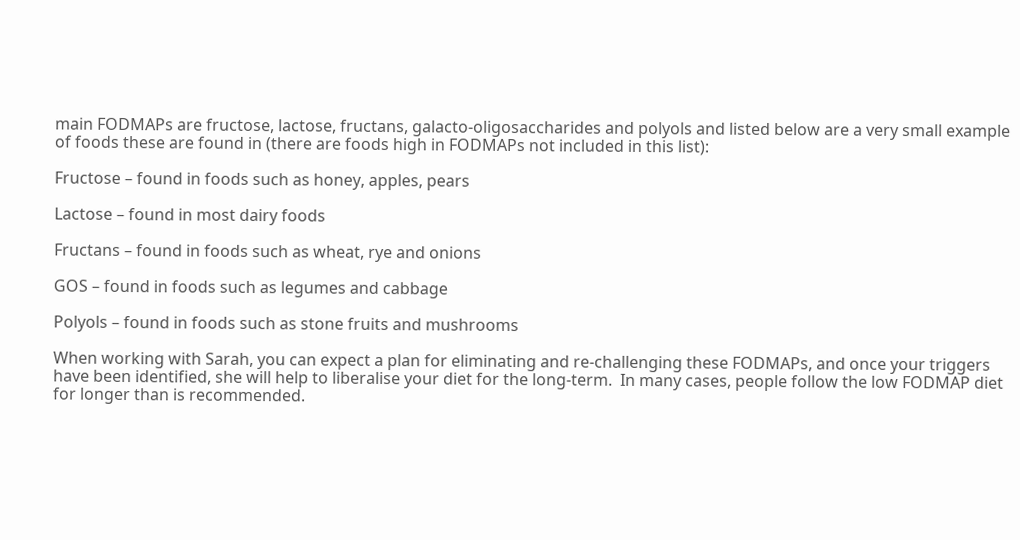main FODMAPs are fructose, lactose, fructans, galacto-oligosaccharides and polyols and listed below are a very small example of foods these are found in (there are foods high in FODMAPs not included in this list):

Fructose – found in foods such as honey, apples, pears

Lactose – found in most dairy foods

Fructans – found in foods such as wheat, rye and onions

GOS – found in foods such as legumes and cabbage

Polyols – found in foods such as stone fruits and mushrooms

When working with Sarah, you can expect a plan for eliminating and re-challenging these FODMAPs, and once your triggers have been identified, she will help to liberalise your diet for the long-term.  In many cases, people follow the low FODMAP diet for longer than is recommended.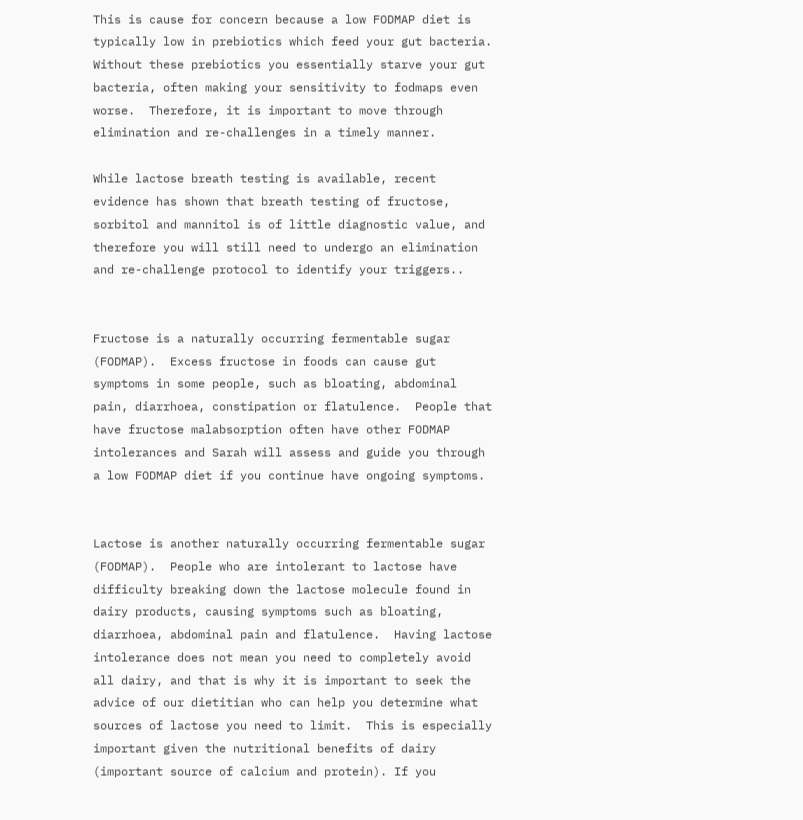This is cause for concern because a low FODMAP diet is typically low in prebiotics which feed your gut bacteria.  Without these prebiotics you essentially starve your gut bacteria, often making your sensitivity to fodmaps even worse.  Therefore, it is important to move through elimination and re-challenges in a timely manner.

While lactose breath testing is available, recent evidence has shown that breath testing of fructose, sorbitol and mannitol is of little diagnostic value, and therefore you will still need to undergo an elimination and re-challenge protocol to identify your triggers..


Fructose is a naturally occurring fermentable sugar (FODMAP).  Excess fructose in foods can cause gut symptoms in some people, such as bloating, abdominal pain, diarrhoea, constipation or flatulence.  People that have fructose malabsorption often have other FODMAP intolerances and Sarah will assess and guide you through a low FODMAP diet if you continue have ongoing symptoms.


Lactose is another naturally occurring fermentable sugar (FODMAP).  People who are intolerant to lactose have difficulty breaking down the lactose molecule found in dairy products, causing symptoms such as bloating, diarrhoea, abdominal pain and flatulence.  Having lactose intolerance does not mean you need to completely avoid all dairy, and that is why it is important to seek the advice of our dietitian who can help you determine what sources of lactose you need to limit.  This is especially important given the nutritional benefits of dairy (important source of calcium and protein). If you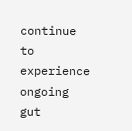continue to experience ongoing gut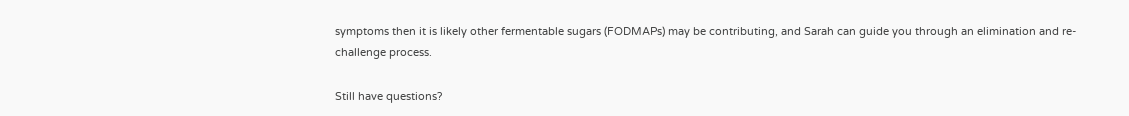symptoms then it is likely other fermentable sugars (FODMAPs) may be contributing, and Sarah can guide you through an elimination and re-challenge process.

Still have questions?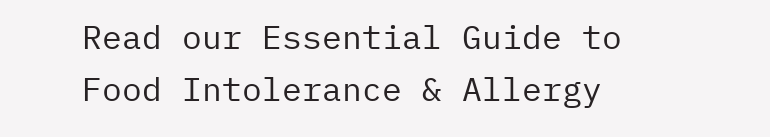Read our Essential Guide to Food Intolerance & Allergy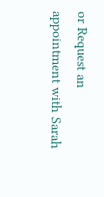or Request an appointment with Sarah